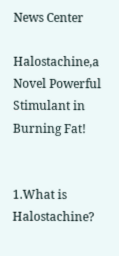News Center

Halostachine,a Novel Powerful Stimulant in Burning Fat!


1.What is Halostachine?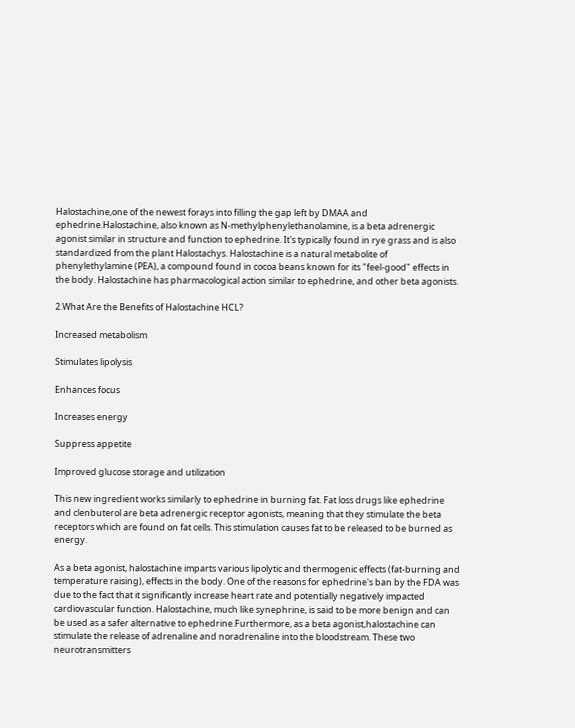Halostachine,one of the newest forays into filling the gap left by DMAA and ephedrine.Halostachine, also known as N-methylphenylethanolamine, is a beta adrenergic agonist similar in structure and function to ephedrine. It's typically found in rye grass and is also standardized from the plant Halostachys. Halostachine is a natural metabolite of phenylethylamine (PEA), a compound found in cocoa beans known for its "feel-good" effects in the body. Halostachine has pharmacological action similar to ephedrine, and other beta agonists.

2.What Are the Benefits of Halostachine HCL?

Increased metabolism

Stimulates lipolysis

Enhances focus

Increases energy

Suppress appetite

Improved glucose storage and utilization

This new ingredient works similarly to ephedrine in burning fat. Fat loss drugs like ephedrine and clenbuterol are beta adrenergic receptor agonists, meaning that they stimulate the beta receptors which are found on fat cells. This stimulation causes fat to be released to be burned as energy.

As a beta agonist, halostachine imparts various lipolytic and thermogenic effects (fat-burning and temperature raising), effects in the body. One of the reasons for ephedrine's ban by the FDA was due to the fact that it significantly increase heart rate and potentially negatively impacted cardiovascular function. Halostachine, much like synephrine, is said to be more benign and can be used as a safer alternative to ephedrine.Furthermore, as a beta agonist,halostachine can stimulate the release of adrenaline and noradrenaline into the bloodstream. These two neurotransmitters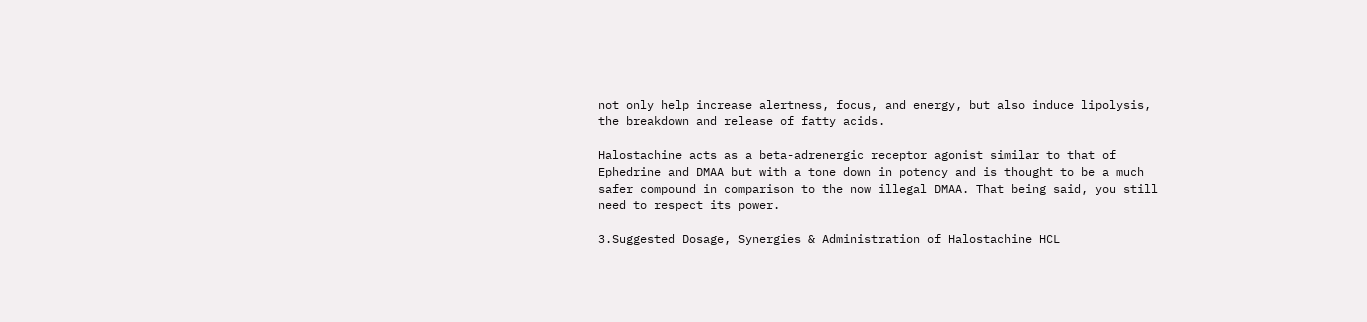not only help increase alertness, focus, and energy, but also induce lipolysis, the breakdown and release of fatty acids.

Halostachine acts as a beta-adrenergic receptor agonist similar to that of Ephedrine and DMAA but with a tone down in potency and is thought to be a much safer compound in comparison to the now illegal DMAA. That being said, you still need to respect its power.

3.Suggested Dosage, Synergies & Administration of Halostachine HCL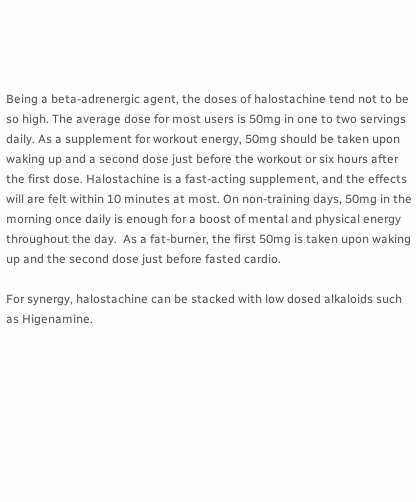Being a beta-adrenergic agent, the doses of halostachine tend not to be so high. The average dose for most users is 50mg in one to two servings daily. As a supplement for workout energy, 50mg should be taken upon waking up and a second dose just before the workout or six hours after the first dose. Halostachine is a fast-acting supplement, and the effects will are felt within 10 minutes at most. On non-training days, 50mg in the morning once daily is enough for a boost of mental and physical energy throughout the day.  As a fat-burner, the first 50mg is taken upon waking up and the second dose just before fasted cardio.

For synergy, halostachine can be stacked with low dosed alkaloids such as Higenamine.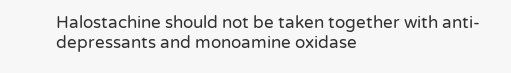Halostachine should not be taken together with anti-depressants and monoamine oxidase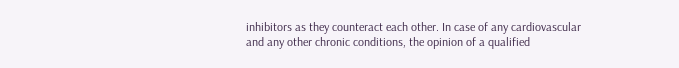inhibitors as they counteract each other. In case of any cardiovascular and any other chronic conditions, the opinion of a qualified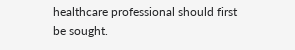healthcare professional should first be sought.